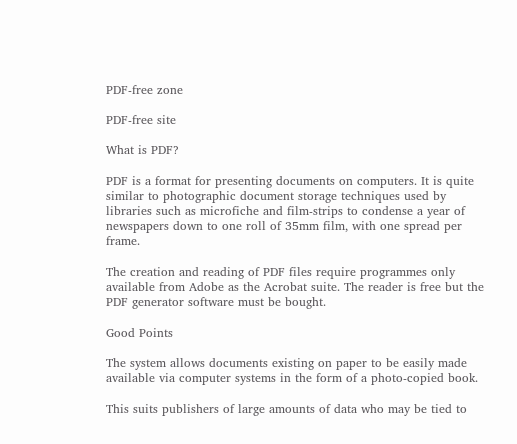PDF-free zone

PDF-free site

What is PDF?

PDF is a format for presenting documents on computers. It is quite similar to photographic document storage techniques used by libraries such as microfiche and film-strips to condense a year of newspapers down to one roll of 35mm film, with one spread per frame.

The creation and reading of PDF files require programmes only available from Adobe as the Acrobat suite. The reader is free but the PDF generator software must be bought.

Good Points

The system allows documents existing on paper to be easily made available via computer systems in the form of a photo-copied book.

This suits publishers of large amounts of data who may be tied to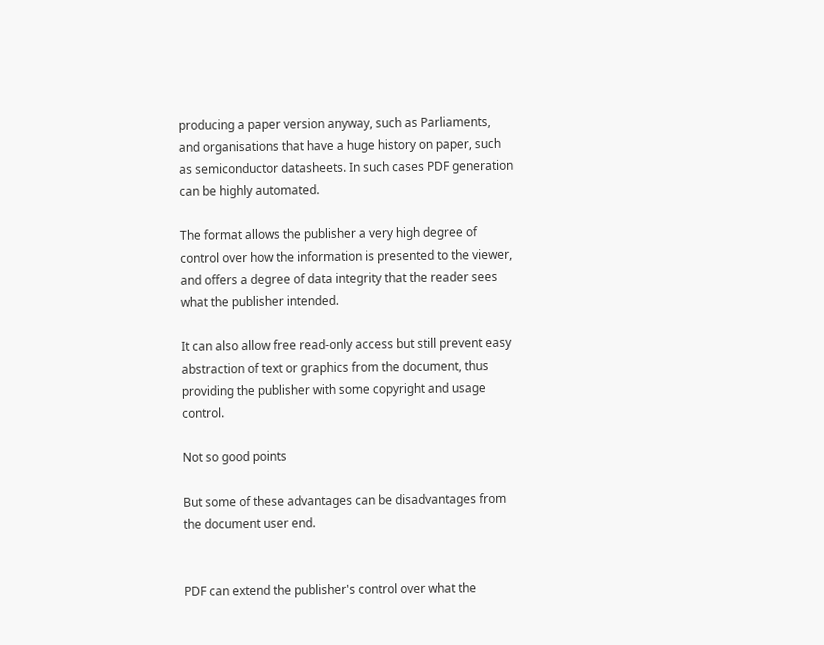producing a paper version anyway, such as Parliaments, and organisations that have a huge history on paper, such as semiconductor datasheets. In such cases PDF generation can be highly automated.

The format allows the publisher a very high degree of control over how the information is presented to the viewer, and offers a degree of data integrity that the reader sees what the publisher intended.

It can also allow free read-only access but still prevent easy abstraction of text or graphics from the document, thus providing the publisher with some copyright and usage control.

Not so good points

But some of these advantages can be disadvantages from the document user end.


PDF can extend the publisher's control over what the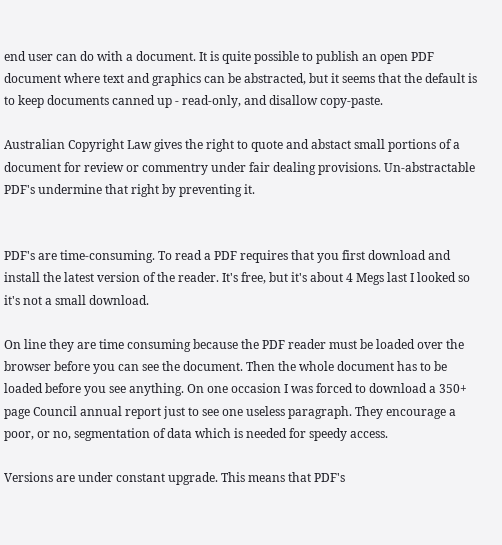end user can do with a document. It is quite possible to publish an open PDF document where text and graphics can be abstracted, but it seems that the default is to keep documents canned up - read-only, and disallow copy-paste.

Australian Copyright Law gives the right to quote and abstact small portions of a document for review or commentry under fair dealing provisions. Un-abstractable PDF's undermine that right by preventing it.


PDF's are time-consuming. To read a PDF requires that you first download and install the latest version of the reader. It's free, but it's about 4 Megs last I looked so it's not a small download.

On line they are time consuming because the PDF reader must be loaded over the browser before you can see the document. Then the whole document has to be loaded before you see anything. On one occasion I was forced to download a 350+ page Council annual report just to see one useless paragraph. They encourage a poor, or no, segmentation of data which is needed for speedy access.

Versions are under constant upgrade. This means that PDF's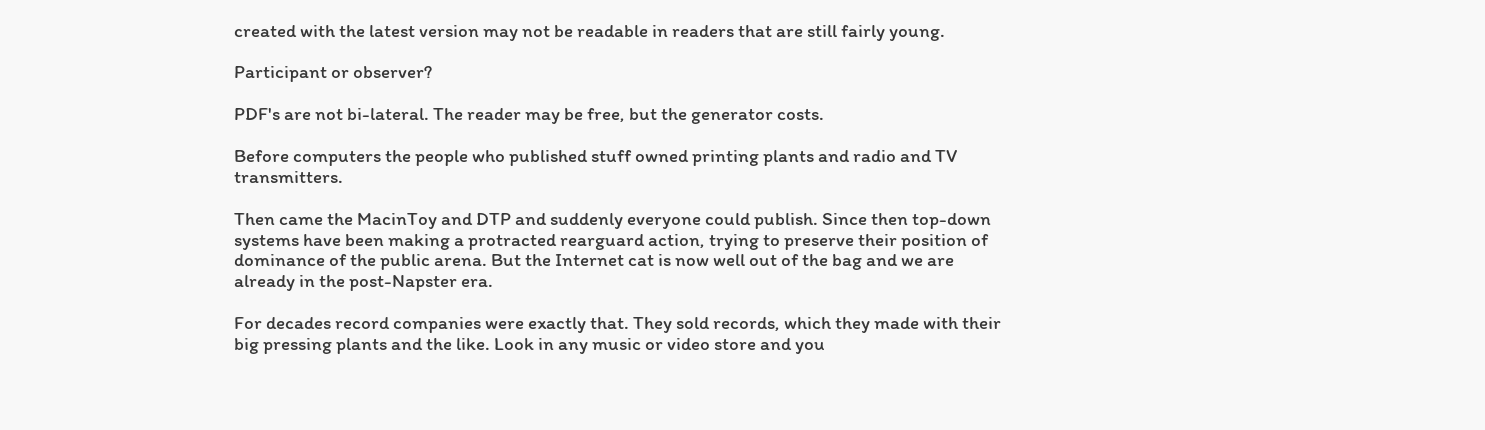created with the latest version may not be readable in readers that are still fairly young.

Participant or observer?

PDF's are not bi-lateral. The reader may be free, but the generator costs.

Before computers the people who published stuff owned printing plants and radio and TV transmitters.

Then came the MacinToy and DTP and suddenly everyone could publish. Since then top-down systems have been making a protracted rearguard action, trying to preserve their position of dominance of the public arena. But the Internet cat is now well out of the bag and we are already in the post-Napster era.

For decades record companies were exactly that. They sold records, which they made with their big pressing plants and the like. Look in any music or video store and you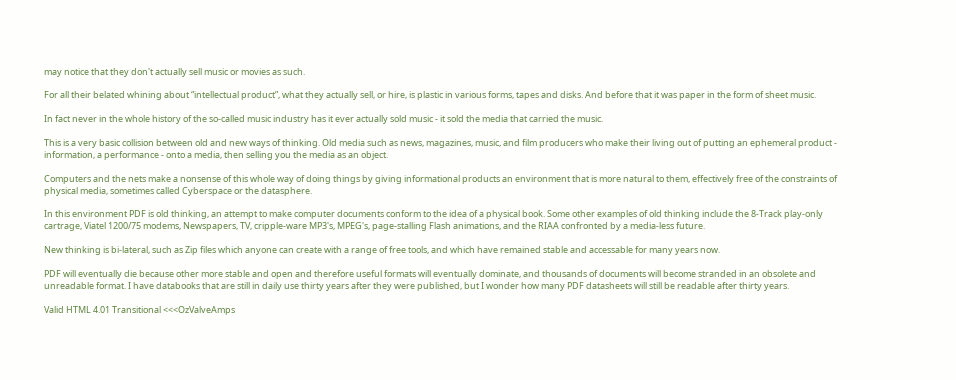may notice that they don't actually sell music or movies as such.

For all their belated whining about “intellectual product”, what they actually sell, or hire, is plastic in various forms, tapes and disks. And before that it was paper in the form of sheet music.

In fact never in the whole history of the so-called music industry has it ever actually sold music - it sold the media that carried the music.

This is a very basic collision between old and new ways of thinking. Old media such as news, magazines, music, and film producers who make their living out of putting an ephemeral product - information, a performance - onto a media, then selling you the media as an object.

Computers and the nets make a nonsense of this whole way of doing things by giving informational products an environment that is more natural to them, effectively free of the constraints of physical media, sometimes called Cyberspace or the datasphere.

In this environment PDF is old thinking, an attempt to make computer documents conform to the idea of a physical book. Some other examples of old thinking include the 8-Track play-only cartrage, Viatel 1200/75 modems, Newspapers, TV, cripple-ware MP3's, MPEG's, page-stalling Flash animations, and the RIAA confronted by a media-less future.

New thinking is bi-lateral, such as Zip files which anyone can create with a range of free tools, and which have remained stable and accessable for many years now.

PDF will eventually die because other more stable and open and therefore useful formats will eventually dominate, and thousands of documents will become stranded in an obsolete and unreadable format. I have databooks that are still in daily use thirty years after they were published, but I wonder how many PDF datasheets will still be readable after thirty years.

Valid HTML 4.01 Transitional <<<OzValveAmps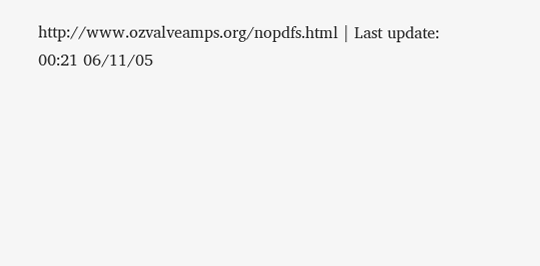http://www.ozvalveamps.org/nopdfs.html | Last update: 00:21 06/11/05